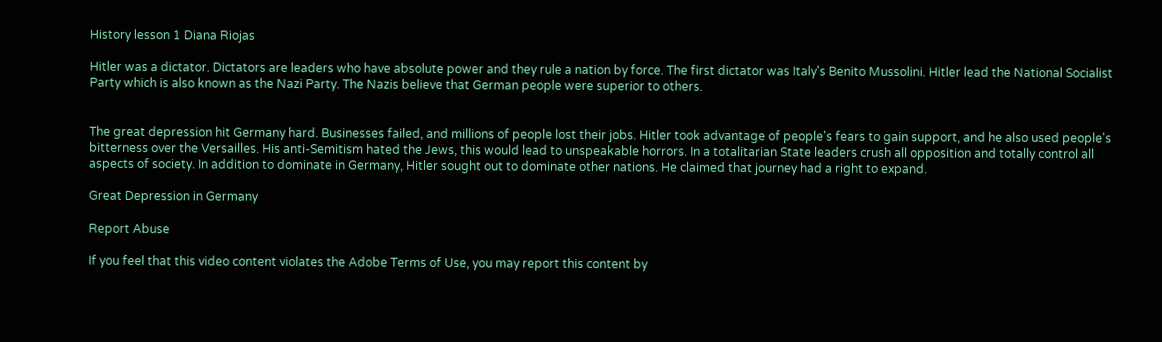History lesson 1 Diana Riojas

Hitler was a dictator. Dictators are leaders who have absolute power and they rule a nation by force. The first dictator was Italy's Benito Mussolini. Hitler lead the National Socialist Party which is also known as the Nazi Party. The Nazis believe that German people were superior to others.


The great depression hit Germany hard. Businesses failed, and millions of people lost their jobs. Hitler took advantage of people's fears to gain support, and he also used people's bitterness over the Versailles. His anti-Semitism hated the Jews, this would lead to unspeakable horrors. In a totalitarian State leaders crush all opposition and totally control all aspects of society. In addition to dominate in Germany, Hitler sought out to dominate other nations. He claimed that journey had a right to expand.

Great Depression in Germany

Report Abuse

If you feel that this video content violates the Adobe Terms of Use, you may report this content by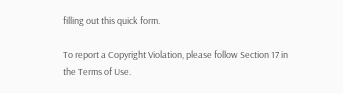filling out this quick form.

To report a Copyright Violation, please follow Section 17 in the Terms of Use.